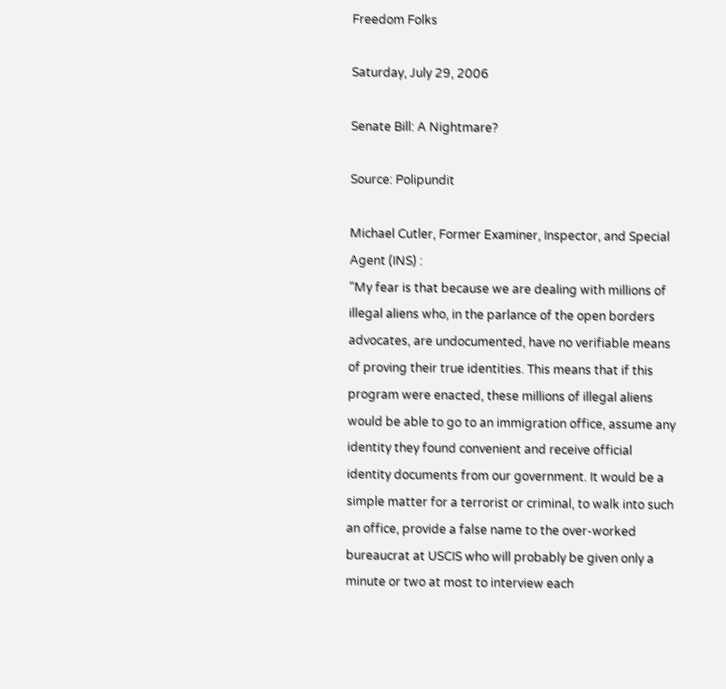Freedom Folks

Saturday, July 29, 2006

Senate Bill: A Nightmare?

Source: Polipundit

Michael Cutler, Former Examiner, Inspector, and Special Agent (INS) :
“My fear is that because we are dealing with millions of illegal aliens who, in the parlance of the open borders advocates, are undocumented, have no verifiable means of proving their true identities. This means that if this program were enacted, these millions of illegal aliens would be able to go to an immigration office, assume any identity they found convenient and receive official identity documents from our government. It would be a simple matter for a terrorist or criminal, to walk into such an office, provide a false name to the over-worked bureaucrat at USCIS who will probably be given only a minute or two at most to interview each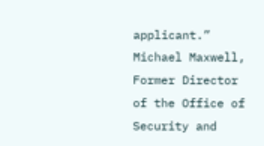applicant.”
Michael Maxwell, Former Director of the Office of Security and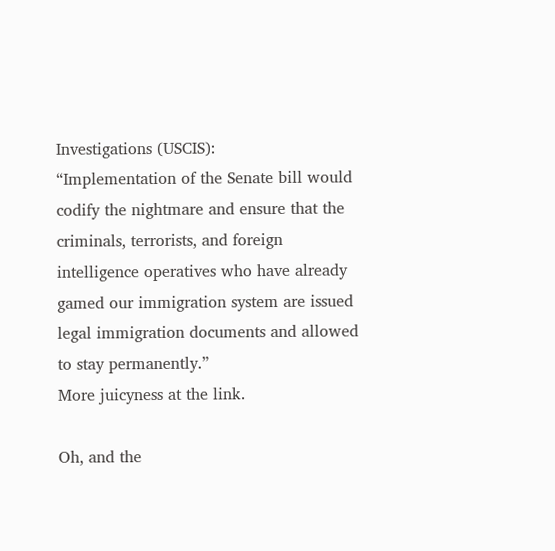Investigations (USCIS):
“Implementation of the Senate bill would codify the nightmare and ensure that the criminals, terrorists, and foreign intelligence operatives who have already gamed our immigration system are issued legal immigration documents and allowed to stay permanently.”
More juicyness at the link.

Oh, and the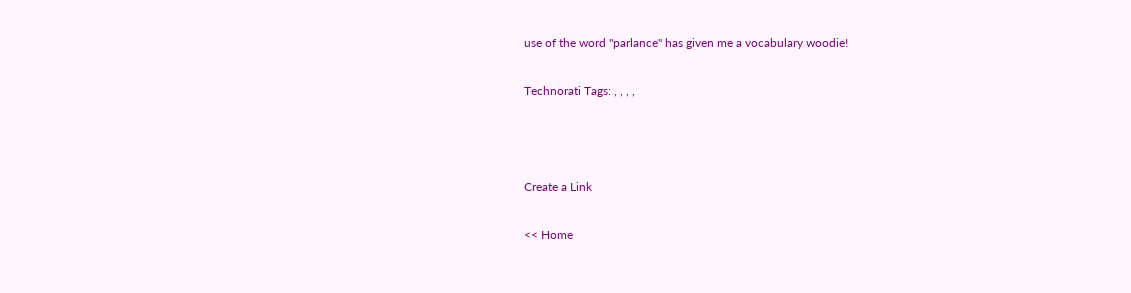use of the word "parlance" has given me a vocabulary woodie!

Technorati Tags: , , , ,



Create a Link

<< Home